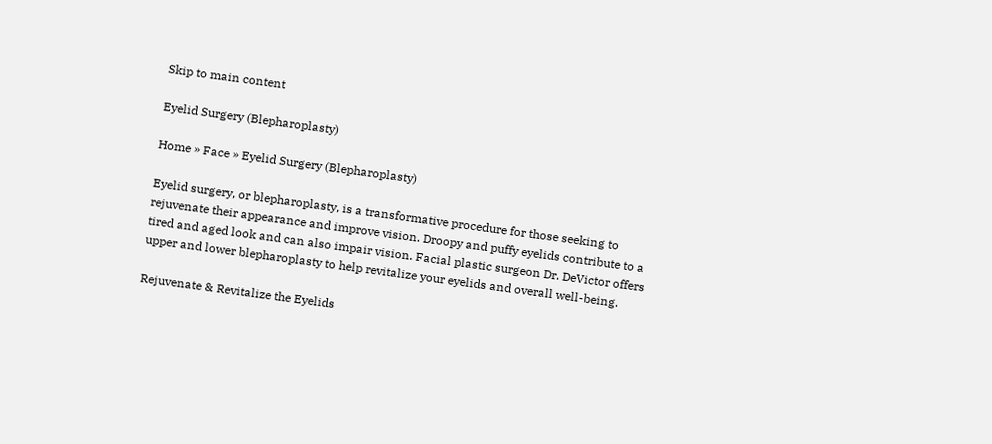Skip to main content

Eyelid Surgery (Blepharoplasty)

Home » Face » Eyelid Surgery (Blepharoplasty)

Eyelid surgery, or blepharoplasty, is a transformative procedure for those seeking to rejuvenate their appearance and improve vision. Droopy and puffy eyelids contribute to a tired and aged look and can also impair vision. Facial plastic surgeon Dr. DeVictor offers upper and lower blepharoplasty to help revitalize your eyelids and overall well-being.

Rejuvenate & Revitalize the Eyelids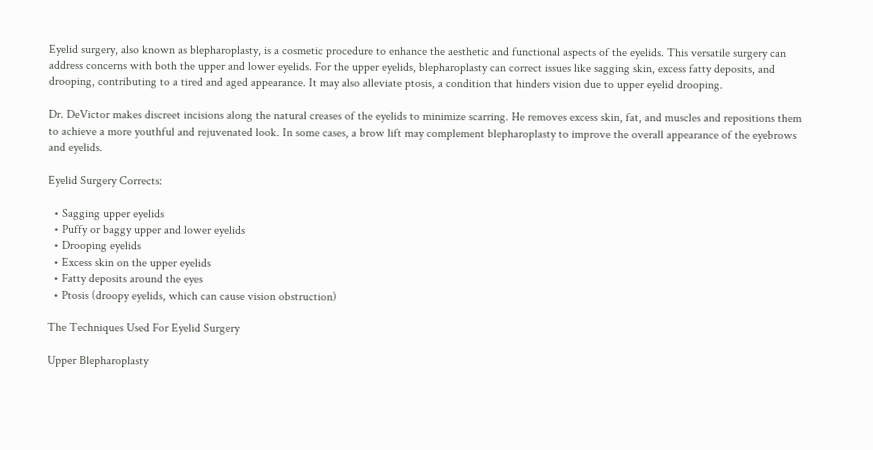Eyelid surgery, also known as blepharoplasty, is a cosmetic procedure to enhance the aesthetic and functional aspects of the eyelids. This versatile surgery can address concerns with both the upper and lower eyelids. For the upper eyelids, blepharoplasty can correct issues like sagging skin, excess fatty deposits, and drooping, contributing to a tired and aged appearance. It may also alleviate ptosis, a condition that hinders vision due to upper eyelid drooping.

Dr. DeVictor makes discreet incisions along the natural creases of the eyelids to minimize scarring. He removes excess skin, fat, and muscles and repositions them to achieve a more youthful and rejuvenated look. In some cases, a brow lift may complement blepharoplasty to improve the overall appearance of the eyebrows and eyelids.

Eyelid Surgery Corrects:

  • Sagging upper eyelids
  • Puffy or baggy upper and lower eyelids
  • Drooping eyelids
  • Excess skin on the upper eyelids
  • Fatty deposits around the eyes
  • Ptosis (droopy eyelids, which can cause vision obstruction)

The Techniques Used For Eyelid Surgery

Upper Blepharoplasty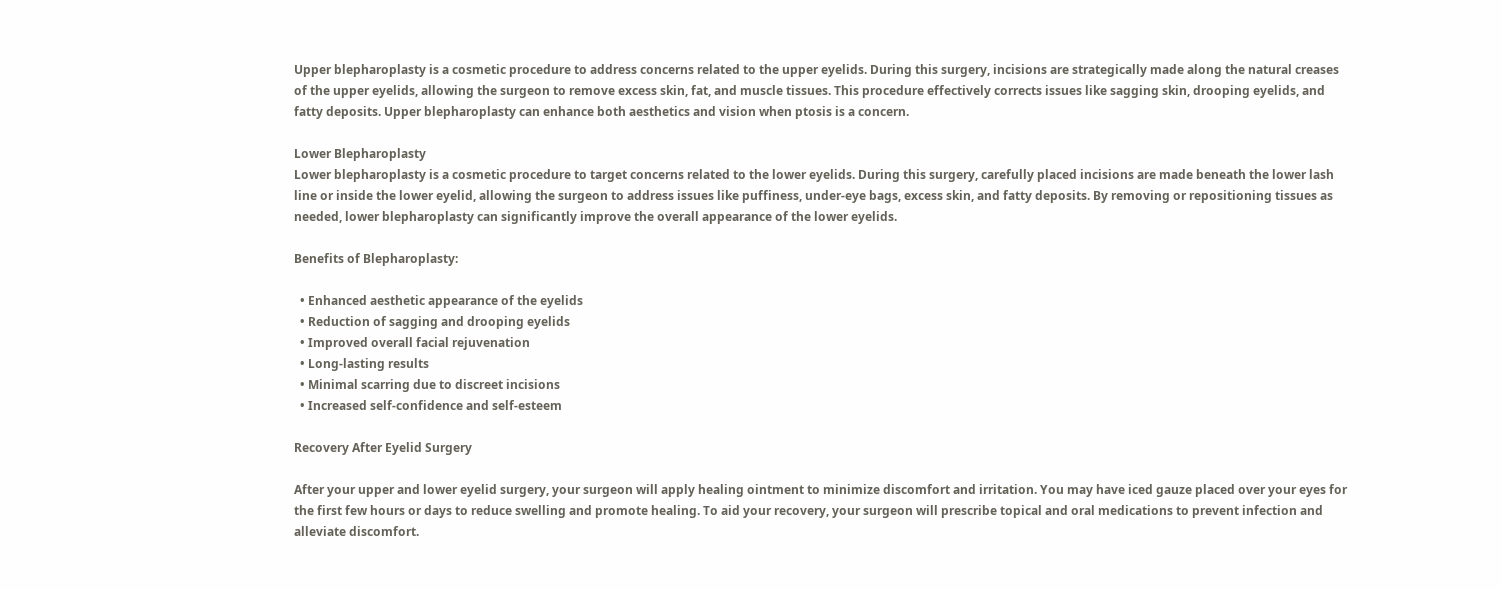Upper blepharoplasty is a cosmetic procedure to address concerns related to the upper eyelids. During this surgery, incisions are strategically made along the natural creases of the upper eyelids, allowing the surgeon to remove excess skin, fat, and muscle tissues. This procedure effectively corrects issues like sagging skin, drooping eyelids, and fatty deposits. Upper blepharoplasty can enhance both aesthetics and vision when ptosis is a concern.

Lower Blepharoplasty
Lower blepharoplasty is a cosmetic procedure to target concerns related to the lower eyelids. During this surgery, carefully placed incisions are made beneath the lower lash line or inside the lower eyelid, allowing the surgeon to address issues like puffiness, under-eye bags, excess skin, and fatty deposits. By removing or repositioning tissues as needed, lower blepharoplasty can significantly improve the overall appearance of the lower eyelids.

Benefits of Blepharoplasty:

  • Enhanced aesthetic appearance of the eyelids
  • Reduction of sagging and drooping eyelids
  • Improved overall facial rejuvenation
  • Long-lasting results
  • Minimal scarring due to discreet incisions
  • Increased self-confidence and self-esteem

Recovery After Eyelid Surgery

After your upper and lower eyelid surgery, your surgeon will apply healing ointment to minimize discomfort and irritation. You may have iced gauze placed over your eyes for the first few hours or days to reduce swelling and promote healing. To aid your recovery, your surgeon will prescribe topical and oral medications to prevent infection and alleviate discomfort.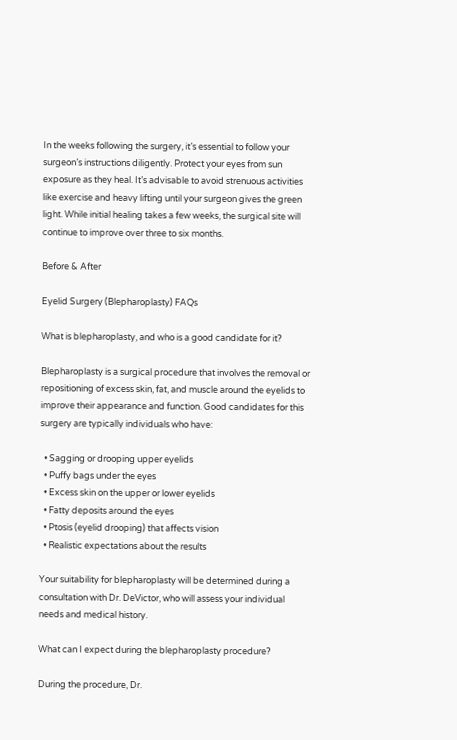In the weeks following the surgery, it’s essential to follow your surgeon’s instructions diligently. Protect your eyes from sun exposure as they heal. It’s advisable to avoid strenuous activities like exercise and heavy lifting until your surgeon gives the green light. While initial healing takes a few weeks, the surgical site will continue to improve over three to six months.

Before & After

Eyelid Surgery (Blepharoplasty) FAQs

What is blepharoplasty, and who is a good candidate for it?

Blepharoplasty is a surgical procedure that involves the removal or repositioning of excess skin, fat, and muscle around the eyelids to improve their appearance and function. Good candidates for this surgery are typically individuals who have:

  • Sagging or drooping upper eyelids
  • Puffy bags under the eyes
  • Excess skin on the upper or lower eyelids
  • Fatty deposits around the eyes
  • Ptosis (eyelid drooping) that affects vision
  • Realistic expectations about the results

Your suitability for blepharoplasty will be determined during a consultation with Dr. DeVictor, who will assess your individual needs and medical history.

What can I expect during the blepharoplasty procedure?

During the procedure, Dr.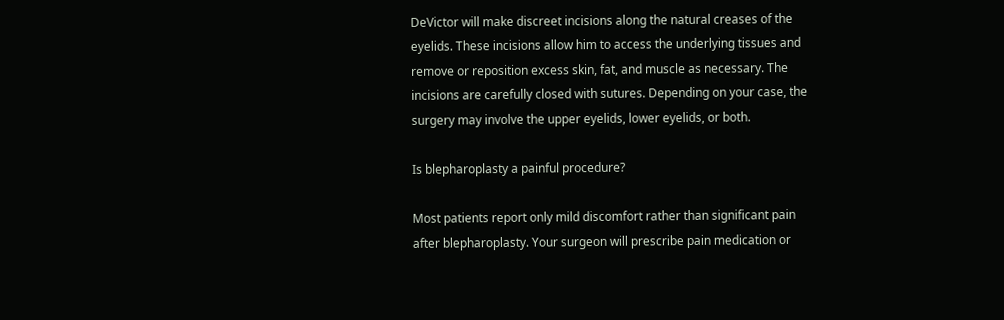DeVictor will make discreet incisions along the natural creases of the eyelids. These incisions allow him to access the underlying tissues and remove or reposition excess skin, fat, and muscle as necessary. The incisions are carefully closed with sutures. Depending on your case, the surgery may involve the upper eyelids, lower eyelids, or both.

Is blepharoplasty a painful procedure?

Most patients report only mild discomfort rather than significant pain after blepharoplasty. Your surgeon will prescribe pain medication or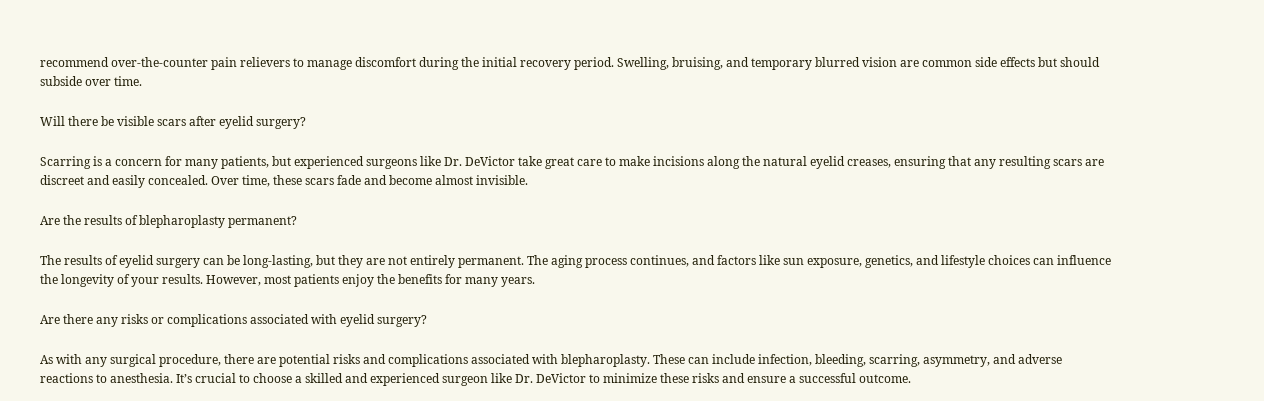recommend over-the-counter pain relievers to manage discomfort during the initial recovery period. Swelling, bruising, and temporary blurred vision are common side effects but should subside over time.

Will there be visible scars after eyelid surgery?

Scarring is a concern for many patients, but experienced surgeons like Dr. DeVictor take great care to make incisions along the natural eyelid creases, ensuring that any resulting scars are discreet and easily concealed. Over time, these scars fade and become almost invisible.

Are the results of blepharoplasty permanent?

The results of eyelid surgery can be long-lasting, but they are not entirely permanent. The aging process continues, and factors like sun exposure, genetics, and lifestyle choices can influence the longevity of your results. However, most patients enjoy the benefits for many years.

Are there any risks or complications associated with eyelid surgery?

As with any surgical procedure, there are potential risks and complications associated with blepharoplasty. These can include infection, bleeding, scarring, asymmetry, and adverse reactions to anesthesia. It’s crucial to choose a skilled and experienced surgeon like Dr. DeVictor to minimize these risks and ensure a successful outcome.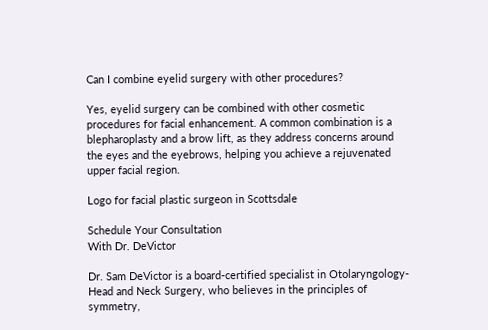Can I combine eyelid surgery with other procedures?

Yes, eyelid surgery can be combined with other cosmetic procedures for facial enhancement. A common combination is a blepharoplasty and a brow lift, as they address concerns around the eyes and the eyebrows, helping you achieve a rejuvenated upper facial region.

Logo for facial plastic surgeon in Scottsdale

Schedule Your Consultation
With Dr. DeVictor

Dr. Sam DeVictor is a board-certified specialist in Otolaryngology-Head and Neck Surgery, who believes in the principles of symmetry,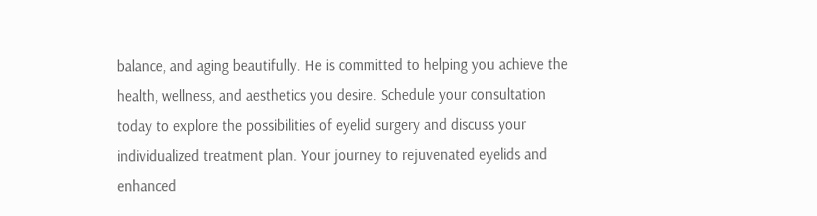balance, and aging beautifully. He is committed to helping you achieve the health, wellness, and aesthetics you desire. Schedule your consultation today to explore the possibilities of eyelid surgery and discuss your individualized treatment plan. Your journey to rejuvenated eyelids and enhanced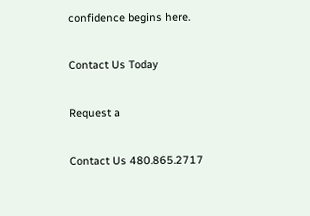confidence begins here.

Contact Us Today

Request a

Contact Us 480.865.2717